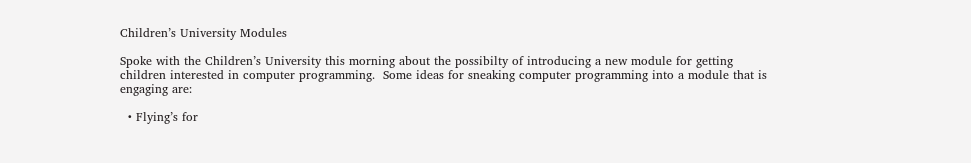Children’s University Modules

Spoke with the Children’s University this morning about the possibilty of introducing a new module for getting children interested in computer programming.  Some ideas for sneaking computer programming into a module that is engaging are:

  • Flying’s for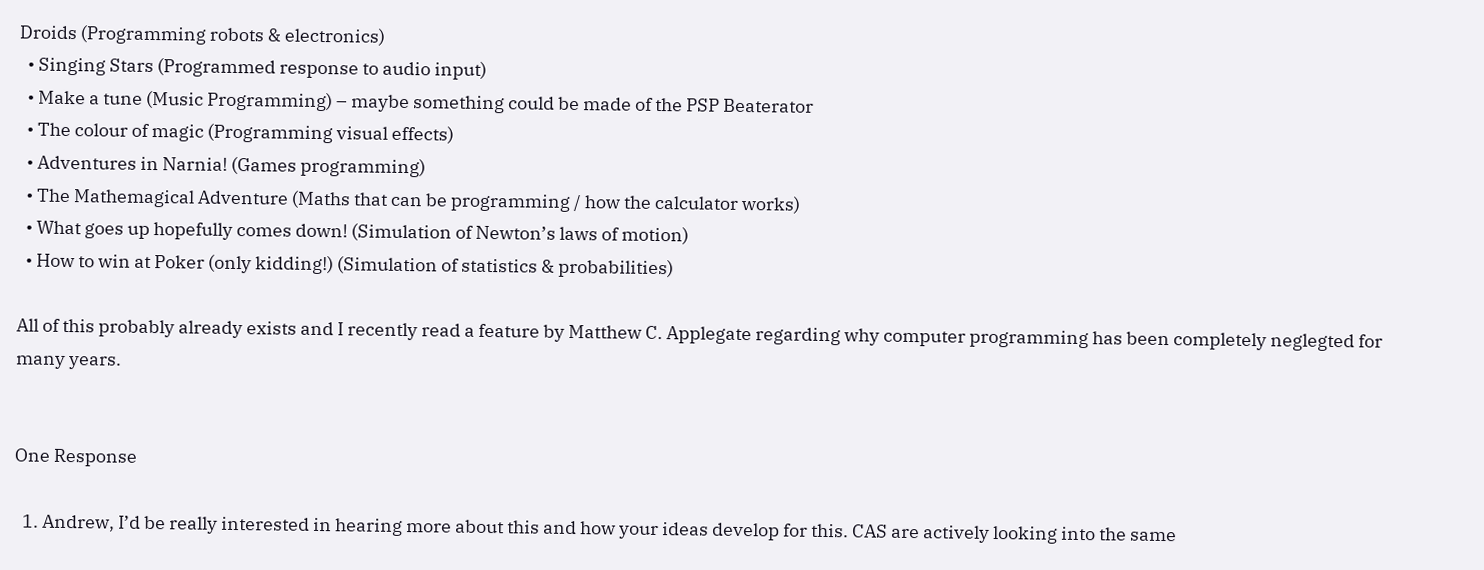Droids (Programming robots & electronics)
  • Singing Stars (Programmed response to audio input)
  • Make a tune (Music Programming) – maybe something could be made of the PSP Beaterator
  • The colour of magic (Programming visual effects)
  • Adventures in Narnia! (Games programming)
  • The Mathemagical Adventure (Maths that can be programming / how the calculator works)
  • What goes up hopefully comes down! (Simulation of Newton’s laws of motion)
  • How to win at Poker (only kidding!) (Simulation of statistics & probabilities)

All of this probably already exists and I recently read a feature by Matthew C. Applegate regarding why computer programming has been completely neglegted for many years.


One Response

  1. Andrew, I’d be really interested in hearing more about this and how your ideas develop for this. CAS are actively looking into the same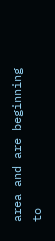area and are beginning to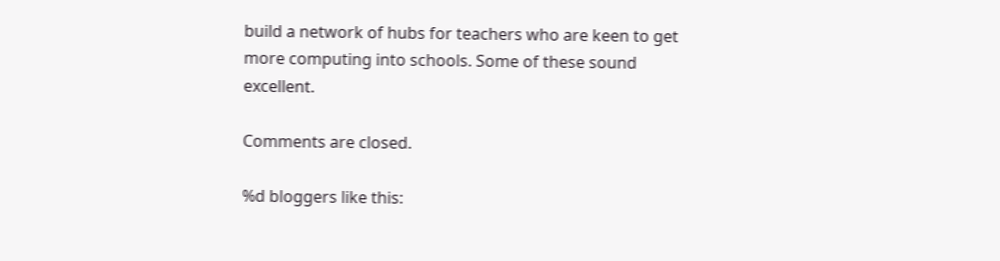build a network of hubs for teachers who are keen to get more computing into schools. Some of these sound excellent.

Comments are closed.

%d bloggers like this: